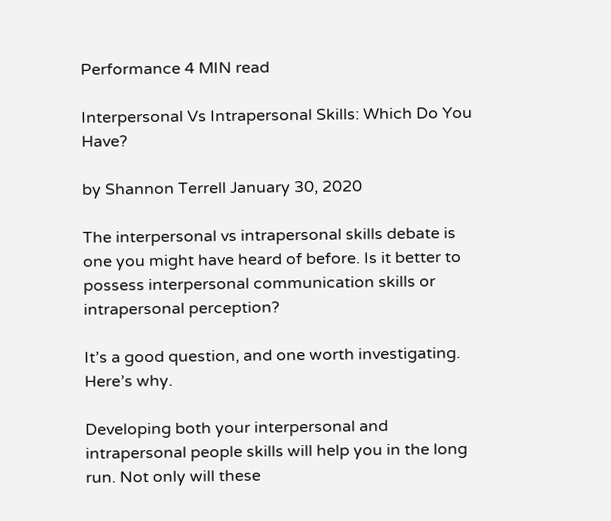Performance 4 MIN read

Interpersonal Vs Intrapersonal Skills: Which Do You Have?

by Shannon Terrell January 30, 2020

The interpersonal vs intrapersonal skills debate is one you might have heard of before. Is it better to possess interpersonal communication skills or intrapersonal perception?

It’s a good question, and one worth investigating. Here’s why.

Developing both your interpersonal and intrapersonal people skills will help you in the long run. Not only will these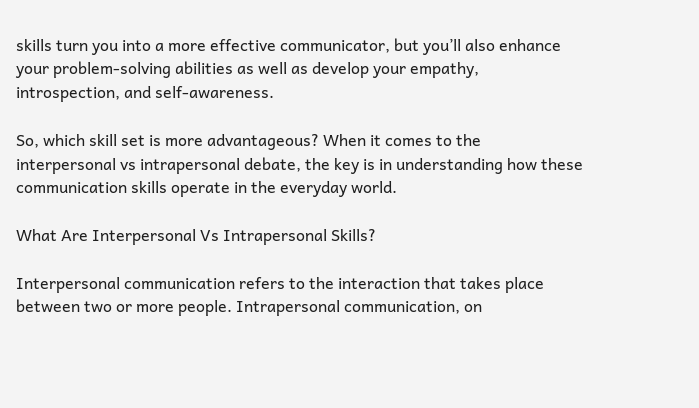skills turn you into a more effective communicator, but you’ll also enhance your problem-solving abilities as well as develop your empathy, introspection, and self-awareness.

So, which skill set is more advantageous? When it comes to the interpersonal vs intrapersonal debate, the key is in understanding how these communication skills operate in the everyday world.

What Are Interpersonal Vs Intrapersonal Skills?

Interpersonal communication refers to the interaction that takes place between two or more people. Intrapersonal communication, on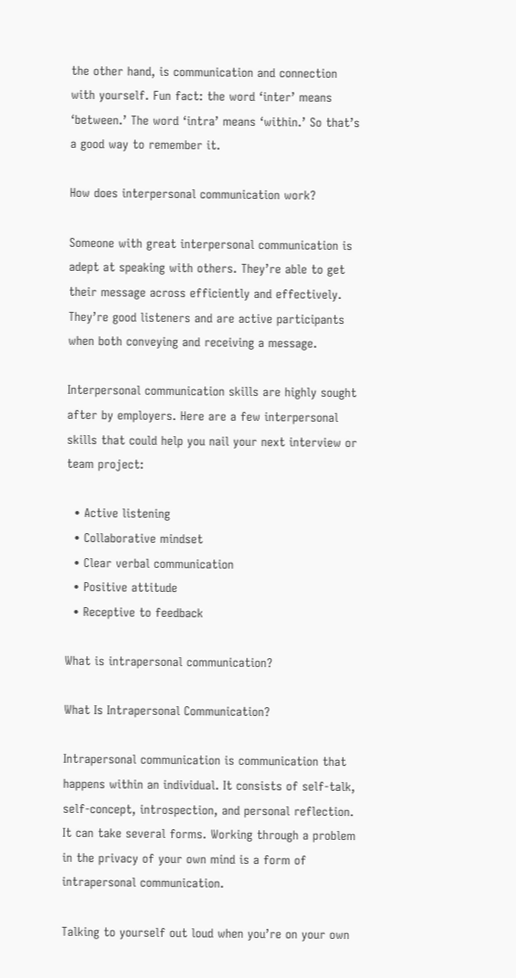the other hand, is communication and connection with yourself. Fun fact: the word ‘inter’ means ‘between.’ The word ‘intra’ means ‘within.’ So that’s a good way to remember it.

How does interpersonal communication work?

Someone with great interpersonal communication is adept at speaking with others. They’re able to get their message across efficiently and effectively. They’re good listeners and are active participants when both conveying and receiving a message.

Interpersonal communication skills are highly sought after by employers. Here are a few interpersonal skills that could help you nail your next interview or team project:

  • Active listening
  • Collaborative mindset
  • Clear verbal communication
  • Positive attitude
  • Receptive to feedback

What is intrapersonal communication?

What Is Intrapersonal Communication?

Intrapersonal communication is communication that happens within an individual. It consists of self-talk, self-concept, introspection, and personal reflection. It can take several forms. Working through a problem in the privacy of your own mind is a form of intrapersonal communication.

Talking to yourself out loud when you’re on your own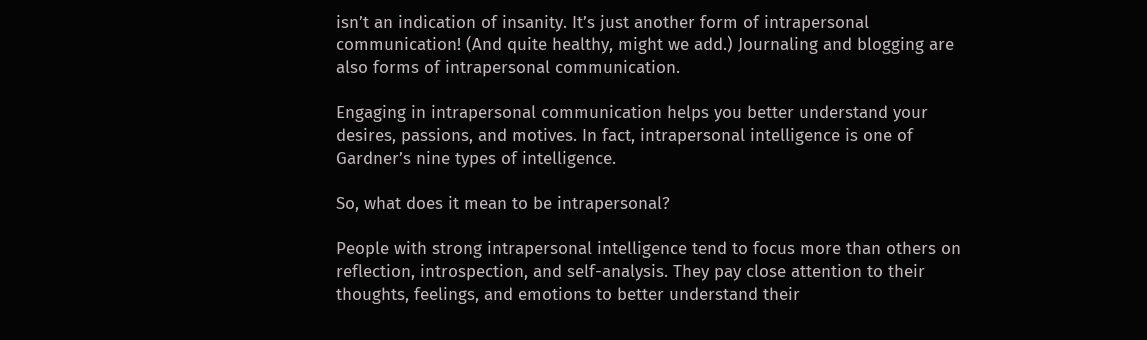isn’t an indication of insanity. It’s just another form of intrapersonal communication! (And quite healthy, might we add.) Journaling and blogging are also forms of intrapersonal communication.

Engaging in intrapersonal communication helps you better understand your desires, passions, and motives. In fact, intrapersonal intelligence is one of Gardner’s nine types of intelligence.

So, what does it mean to be intrapersonal?

People with strong intrapersonal intelligence tend to focus more than others on reflection, introspection, and self-analysis. They pay close attention to their thoughts, feelings, and emotions to better understand their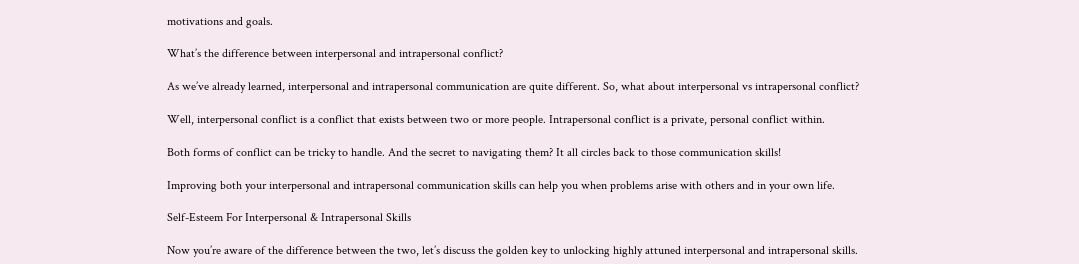motivations and goals.

What’s the difference between interpersonal and intrapersonal conflict?

As we’ve already learned, interpersonal and intrapersonal communication are quite different. So, what about interpersonal vs intrapersonal conflict?

Well, interpersonal conflict is a conflict that exists between two or more people. Intrapersonal conflict is a private, personal conflict within.

Both forms of conflict can be tricky to handle. And the secret to navigating them? It all circles back to those communication skills!

Improving both your interpersonal and intrapersonal communication skills can help you when problems arise with others and in your own life.

Self-Esteem For Interpersonal & Intrapersonal Skills

Now you’re aware of the difference between the two, let’s discuss the golden key to unlocking highly attuned interpersonal and intrapersonal skills.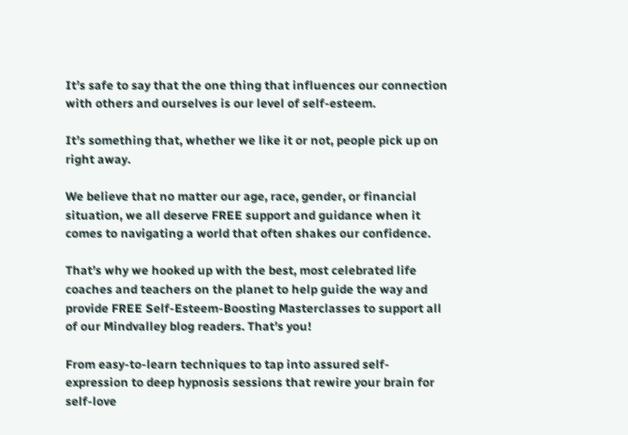It’s safe to say that the one thing that influences our connection with others and ourselves is our level of self-esteem.

It’s something that, whether we like it or not, people pick up on right away.

We believe that no matter our age, race, gender, or financial situation, we all deserve FREE support and guidance when it comes to navigating a world that often shakes our confidence.

That’s why we hooked up with the best, most celebrated life coaches and teachers on the planet to help guide the way and provide FREE Self-Esteem-Boosting Masterclasses to support all of our Mindvalley blog readers. That’s you!

From easy-to-learn techniques to tap into assured self-expression to deep hypnosis sessions that rewire your brain for self-love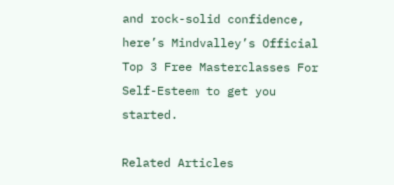and rock-solid confidence, here’s Mindvalley’s Official Top 3 Free Masterclasses For Self-Esteem to get you started.

Related Articles